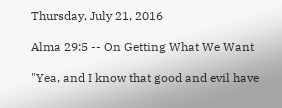Thursday, July 21, 2016

Alma 29:5 -- On Getting What We Want

"Yea, and I know that good and evil have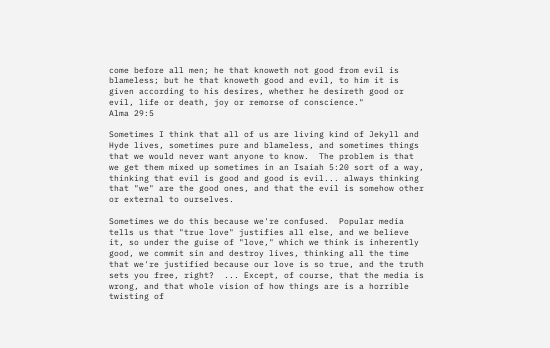come before all men; he that knoweth not good from evil is blameless; but he that knoweth good and evil, to him it is given according to his desires, whether he desireth good or evil, life or death, joy or remorse of conscience."
Alma 29:5

Sometimes I think that all of us are living kind of Jekyll and Hyde lives, sometimes pure and blameless, and sometimes things that we would never want anyone to know.  The problem is that we get them mixed up sometimes in an Isaiah 5:20 sort of a way, thinking that evil is good and good is evil... always thinking that "we" are the good ones, and that the evil is somehow other or external to ourselves.

Sometimes we do this because we're confused.  Popular media tells us that "true love" justifies all else, and we believe it, so under the guise of "love," which we think is inherently good, we commit sin and destroy lives, thinking all the time that we're justified because our love is so true, and the truth sets you free, right?  ... Except, of course, that the media is wrong, and that whole vision of how things are is a horrible twisting of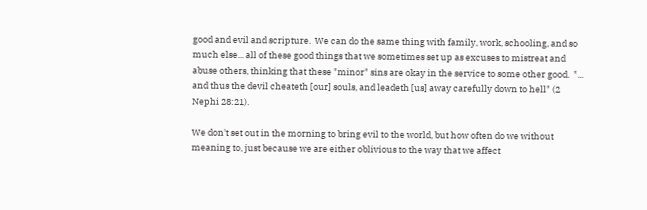good and evil and scripture.  We can do the same thing with family, work, schooling, and so much else... all of these good things that we sometimes set up as excuses to mistreat and abuse others, thinking that these "minor" sins are okay in the service to some other good.  "... and thus the devil cheateth [our] souls, and leadeth [us] away carefully down to hell" (2 Nephi 28:21).

We don't set out in the morning to bring evil to the world, but how often do we without meaning to, just because we are either oblivious to the way that we affect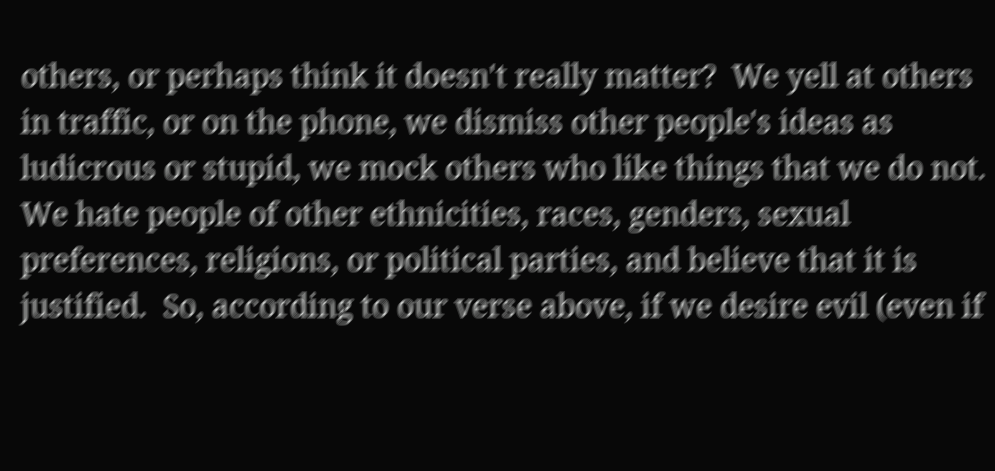others, or perhaps think it doesn't really matter?  We yell at others in traffic, or on the phone, we dismiss other people's ideas as ludicrous or stupid, we mock others who like things that we do not.  We hate people of other ethnicities, races, genders, sexual preferences, religions, or political parties, and believe that it is justified.  So, according to our verse above, if we desire evil (even if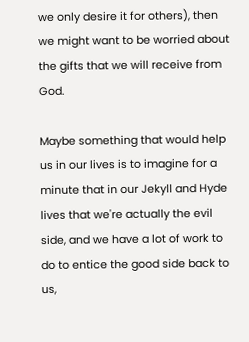we only desire it for others), then we might want to be worried about the gifts that we will receive from God.

Maybe something that would help us in our lives is to imagine for a minute that in our Jekyll and Hyde lives that we're actually the evil side, and we have a lot of work to do to entice the good side back to us,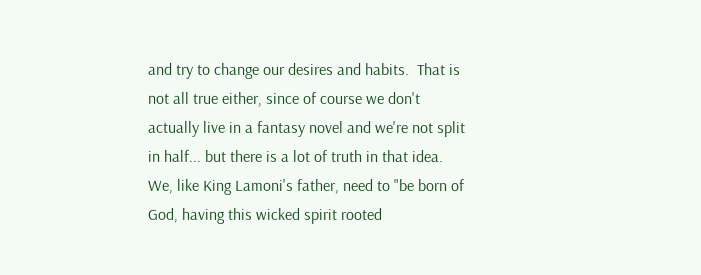and try to change our desires and habits.  That is not all true either, since of course we don't actually live in a fantasy novel and we're not split in half... but there is a lot of truth in that idea.  We, like King Lamoni's father, need to "be born of God, having this wicked spirit rooted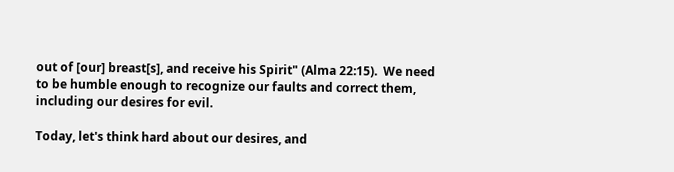out of [our] breast[s], and receive his Spirit" (Alma 22:15).  We need to be humble enough to recognize our faults and correct them, including our desires for evil.

Today, let's think hard about our desires, and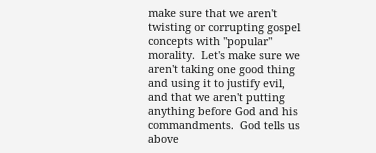make sure that we aren't twisting or corrupting gospel concepts with "popular" morality.  Let's make sure we aren't taking one good thing and using it to justify evil, and that we aren't putting anything before God and his commandments.  God tells us above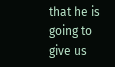that he is going to give us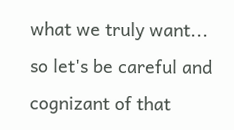what we truly want... so let's be careful and cognizant of that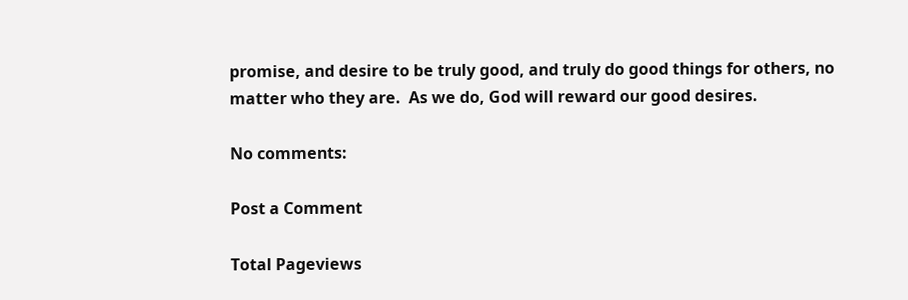promise, and desire to be truly good, and truly do good things for others, no matter who they are.  As we do, God will reward our good desires.

No comments:

Post a Comment

Total Pageviews